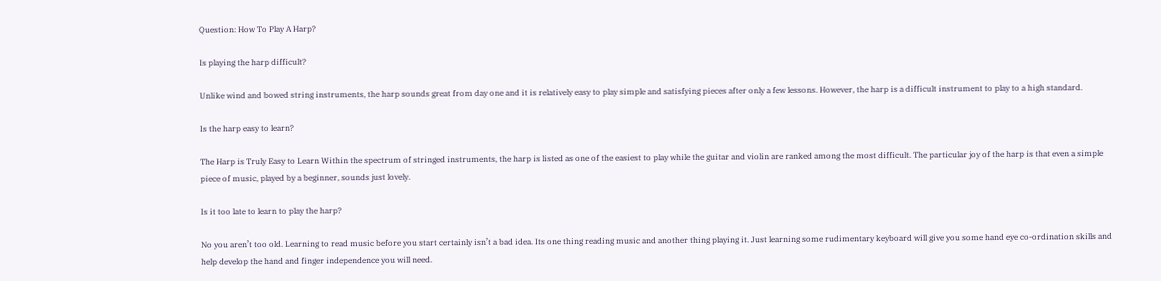Question: How To Play A Harp?

Is playing the harp difficult?

Unlike wind and bowed string instruments, the harp sounds great from day one and it is relatively easy to play simple and satisfying pieces after only a few lessons. However, the harp is a difficult instrument to play to a high standard.

Is the harp easy to learn?

The Harp is Truly Easy to Learn Within the spectrum of stringed instruments, the harp is listed as one of the easiest to play while the guitar and violin are ranked among the most difficult. The particular joy of the harp is that even a simple piece of music, played by a beginner, sounds just lovely.

Is it too late to learn to play the harp?

No you aren’t too old. Learning to read music before you start certainly isn’t a bad idea. Its one thing reading music and another thing playing it. Just learning some rudimentary keyboard will give you some hand eye co-ordination skills and help develop the hand and finger independence you will need.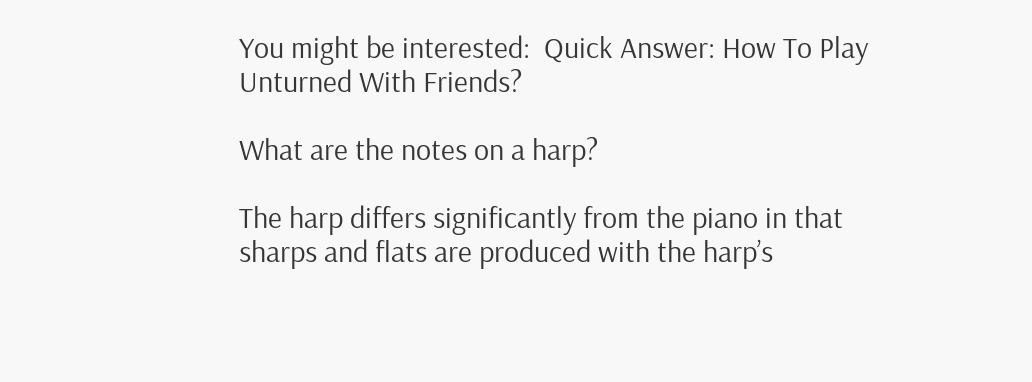You might be interested:  Quick Answer: How To Play Unturned With Friends?

What are the notes on a harp?

The harp differs significantly from the piano in that sharps and flats are produced with the harp’s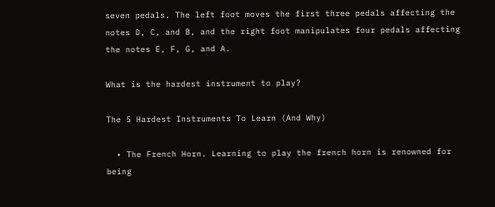seven pedals. The left foot moves the first three pedals affecting the notes D, C, and B, and the right foot manipulates four pedals affecting the notes E, F, G, and A.

What is the hardest instrument to play?

The 5 Hardest Instruments To Learn (And Why)

  • The French Horn. Learning to play the french horn is renowned for being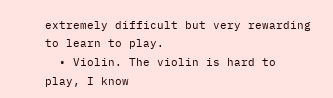extremely difficult but very rewarding to learn to play.
  • Violin. The violin is hard to play, I know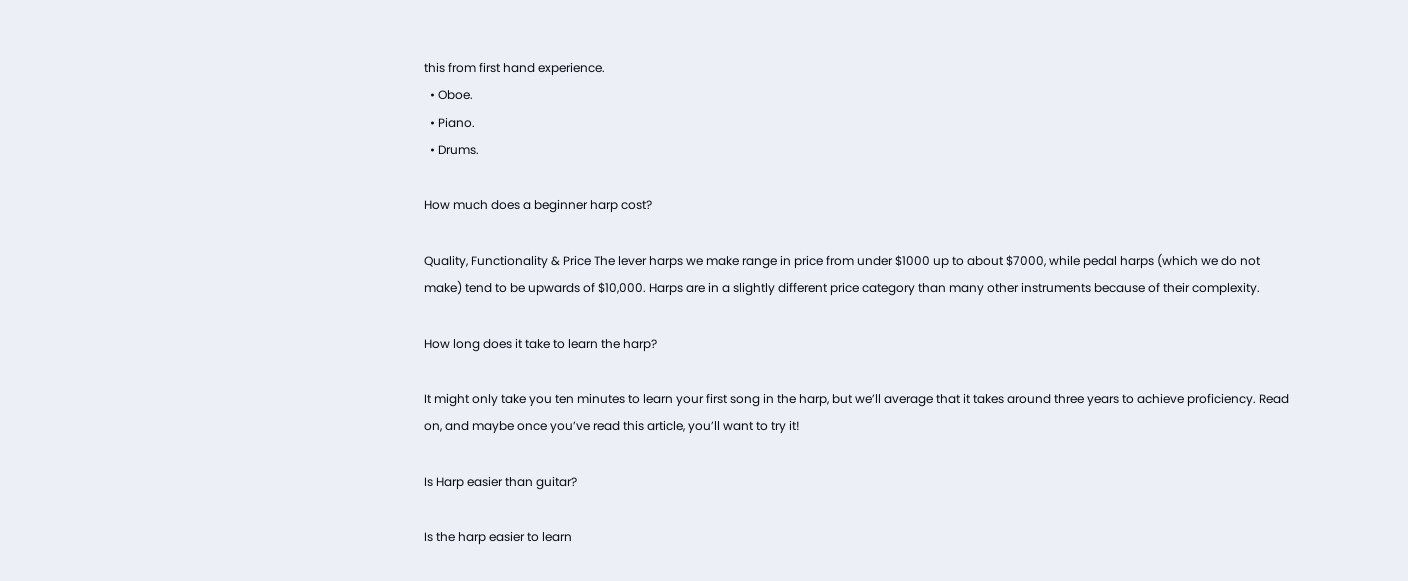this from first hand experience.
  • Oboe.
  • Piano.
  • Drums.

How much does a beginner harp cost?

Quality, Functionality & Price The lever harps we make range in price from under $1000 up to about $7000, while pedal harps (which we do not make) tend to be upwards of $10,000. Harps are in a slightly different price category than many other instruments because of their complexity.

How long does it take to learn the harp?

It might only take you ten minutes to learn your first song in the harp, but we’ll average that it takes around three years to achieve proficiency. Read on, and maybe once you’ve read this article, you’ll want to try it!

Is Harp easier than guitar?

Is the harp easier to learn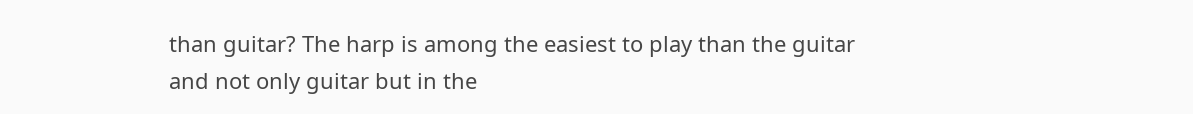than guitar? The harp is among the easiest to play than the guitar and not only guitar but in the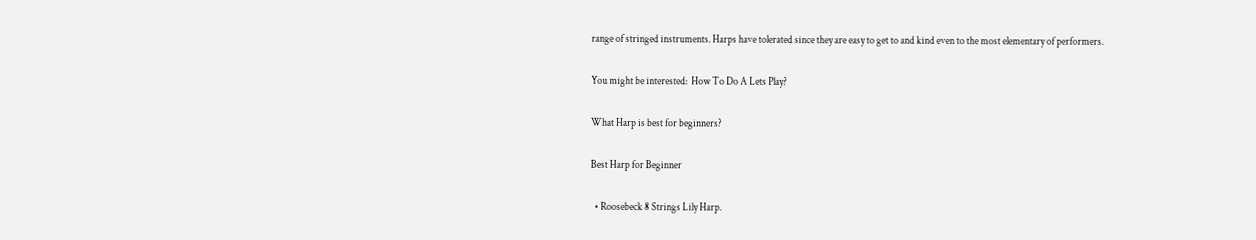range of stringed instruments. Harps have tolerated since they are easy to get to and kind even to the most elementary of performers.

You might be interested:  How To Do A Lets Play?

What Harp is best for beginners?

Best Harp for Beginner

  • Roosebeck 8 Strings Lily Harp.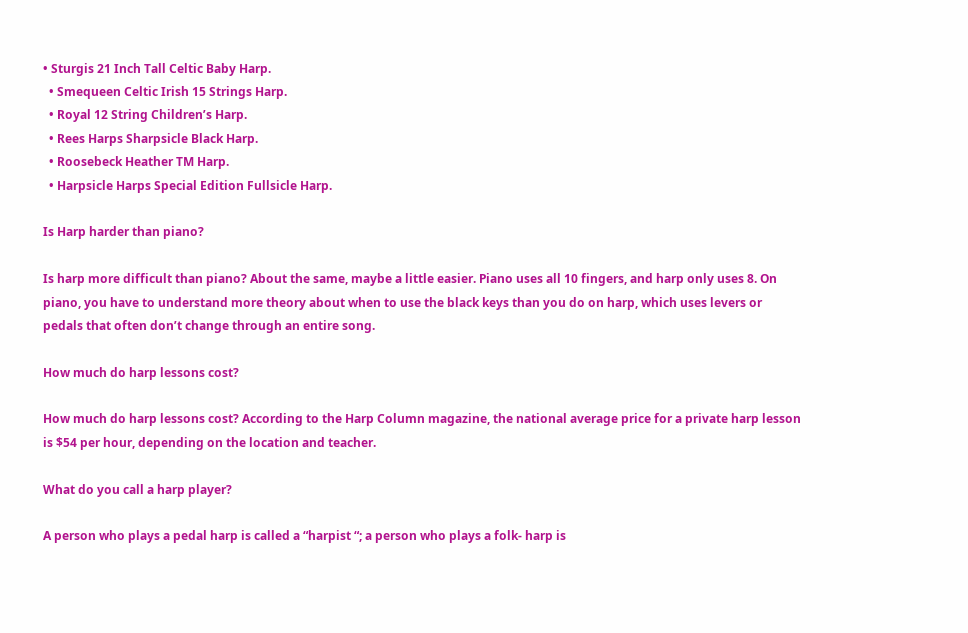• Sturgis 21 Inch Tall Celtic Baby Harp.
  • Smequeen Celtic Irish 15 Strings Harp.
  • Royal 12 String Children’s Harp.
  • Rees Harps Sharpsicle Black Harp.
  • Roosebeck Heather TM Harp.
  • Harpsicle Harps Special Edition Fullsicle Harp.

Is Harp harder than piano?

Is harp more difficult than piano? About the same, maybe a little easier. Piano uses all 10 fingers, and harp only uses 8. On piano, you have to understand more theory about when to use the black keys than you do on harp, which uses levers or pedals that often don’t change through an entire song.

How much do harp lessons cost?

How much do harp lessons cost? According to the Harp Column magazine, the national average price for a private harp lesson is $54 per hour, depending on the location and teacher.

What do you call a harp player?

A person who plays a pedal harp is called a “harpist “; a person who plays a folk- harp is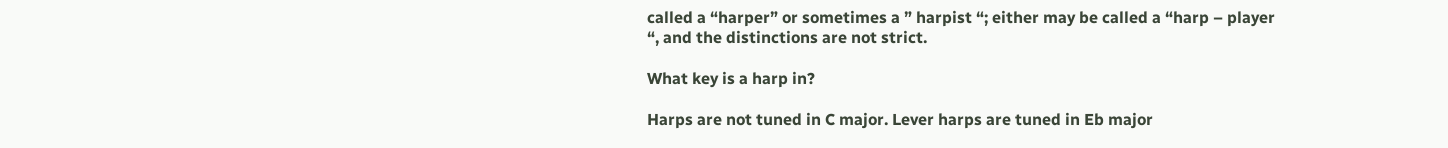called a “harper” or sometimes a ” harpist “; either may be called a “harp – player “, and the distinctions are not strict.

What key is a harp in?

Harps are not tuned in C major. Lever harps are tuned in Eb major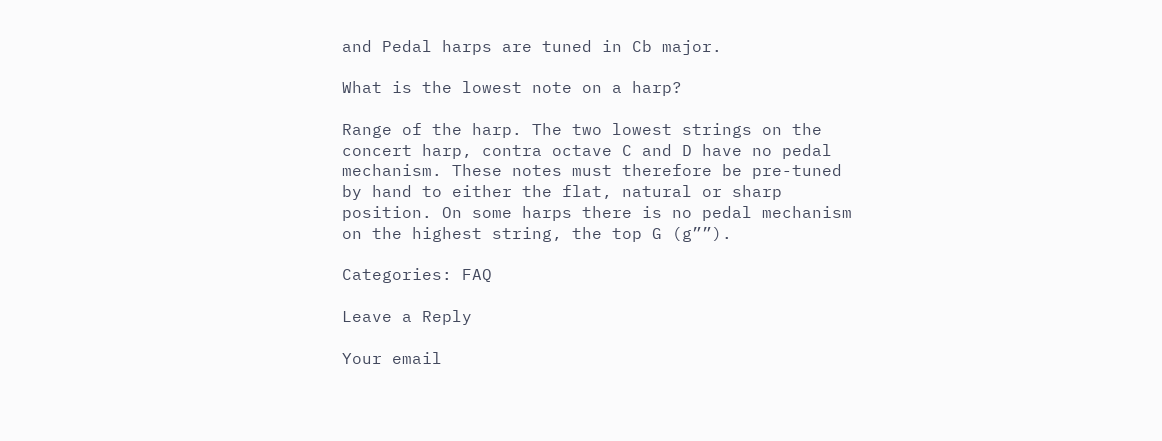and Pedal harps are tuned in Cb major.

What is the lowest note on a harp?

Range of the harp. The two lowest strings on the concert harp, contra octave C and D have no pedal mechanism. These notes must therefore be pre-tuned by hand to either the flat, natural or sharp position. On some harps there is no pedal mechanism on the highest string, the top G (g””).

Categories: FAQ

Leave a Reply

Your email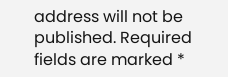address will not be published. Required fields are marked *